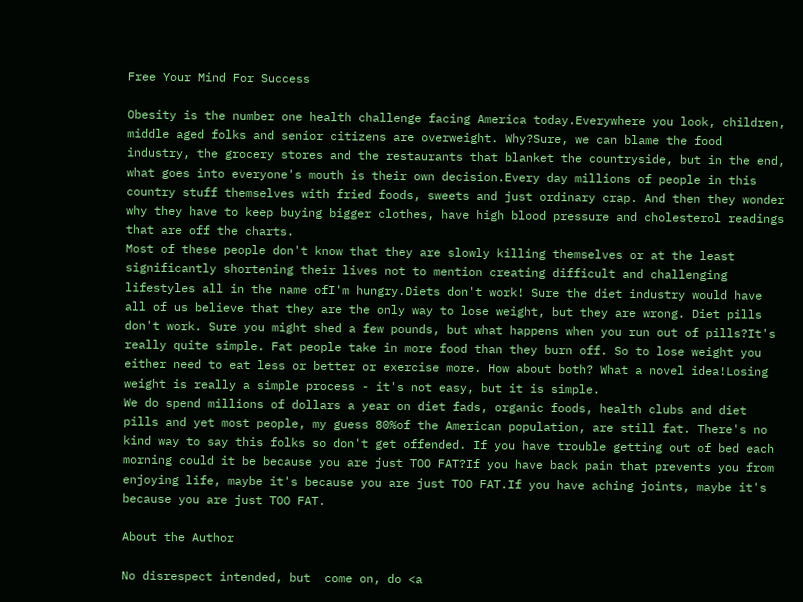Free Your Mind For Success

Obesity is the number one health challenge facing America today.Everywhere you look, children, middle aged folks and senior citizens are overweight. Why?Sure, we can blame the food industry, the grocery stores and the restaurants that blanket the countryside, but in the end, what goes into everyone's mouth is their own decision.Every day millions of people in this country stuff themselves with fried foods, sweets and just ordinary crap. And then they wonder why they have to keep buying bigger clothes, have high blood pressure and cholesterol readings that are off the charts.
Most of these people don't know that they are slowly killing themselves or at the least significantly shortening their lives not to mention creating difficult and challenging lifestyles all in the name ofI'm hungry.Diets don't work! Sure the diet industry would have all of us believe that they are the only way to lose weight, but they are wrong. Diet pills don't work. Sure you might shed a few pounds, but what happens when you run out of pills?It's really quite simple. Fat people take in more food than they burn off. So to lose weight you either need to eat less or better or exercise more. How about both? What a novel idea!Losing weight is really a simple process - it's not easy, but it is simple.
We do spend millions of dollars a year on diet fads, organic foods, health clubs and diet pills and yet most people, my guess 80%of the American population, are still fat. There's no kind way to say this folks so don't get offended. If you have trouble getting out of bed each morning could it be because you are just TOO FAT?If you have back pain that prevents you from enjoying life, maybe it's because you are just TOO FAT.If you have aching joints, maybe it's because you are just TOO FAT.

About the Author

No disrespect intended, but  come on, do <a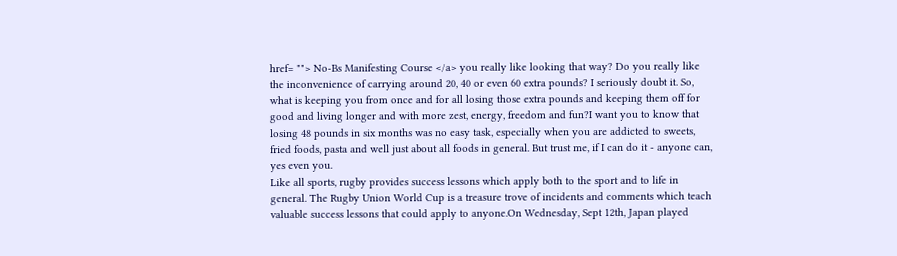href= ""> No-Bs Manifesting Course </a> you really like looking that way? Do you really like the inconvenience of carrying around 20, 40 or even 60 extra pounds? I seriously doubt it. So, what is keeping you from once and for all losing those extra pounds and keeping them off for good and living longer and with more zest, energy, freedom and fun?I want you to know that losing 48 pounds in six months was no easy task, especially when you are addicted to sweets, fried foods, pasta and well just about all foods in general. But trust me, if I can do it - anyone can, yes even you.
Like all sports, rugby provides success lessons which apply both to the sport and to life in general. The Rugby Union World Cup is a treasure trove of incidents and comments which teach valuable success lessons that could apply to anyone.On Wednesday, Sept 12th, Japan played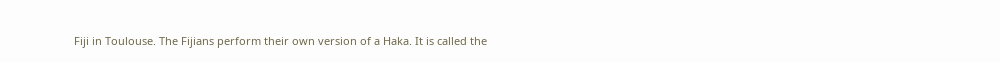Fiji in Toulouse. The Fijians perform their own version of a Haka. It is called the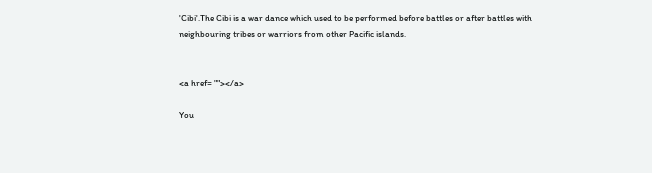'Cibi'.The Cibi is a war dance which used to be performed before battles or after battles with neighbouring tribes or warriors from other Pacific islands.


<a href= ""></a>

You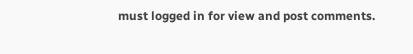must logged in for view and post comments.